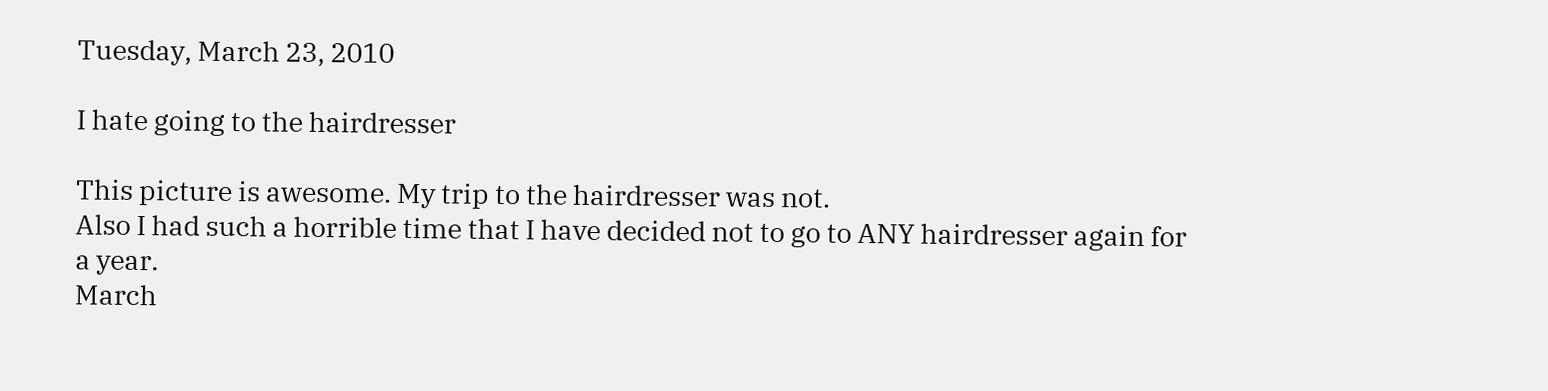Tuesday, March 23, 2010

I hate going to the hairdresser

This picture is awesome. My trip to the hairdresser was not.
Also I had such a horrible time that I have decided not to go to ANY hairdresser again for a year.
March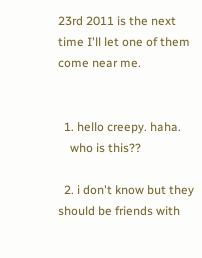23rd 2011 is the next time I'll let one of them come near me.


  1. hello creepy. haha.
    who is this??

  2. i don't know but they should be friends with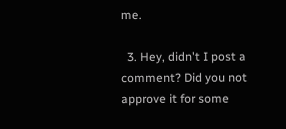me.

  3. Hey, didn't I post a comment? Did you not approve it for some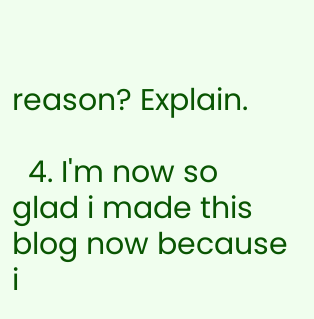reason? Explain.

  4. I'm now so glad i made this blog now because i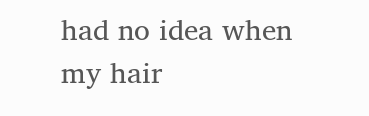had no idea when my hair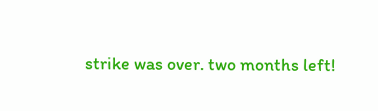strike was over. two months left!